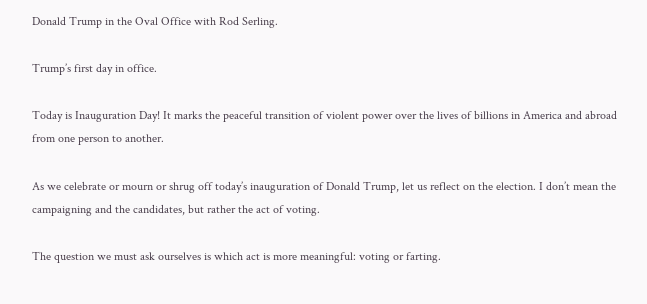Donald Trump in the Oval Office with Rod Serling.

Trump’s first day in office.

Today is Inauguration Day! It marks the peaceful transition of violent power over the lives of billions in America and abroad from one person to another.

As we celebrate or mourn or shrug off today’s inauguration of Donald Trump, let us reflect on the election. I don’t mean the campaigning and the candidates, but rather the act of voting.

The question we must ask ourselves is which act is more meaningful: voting or farting.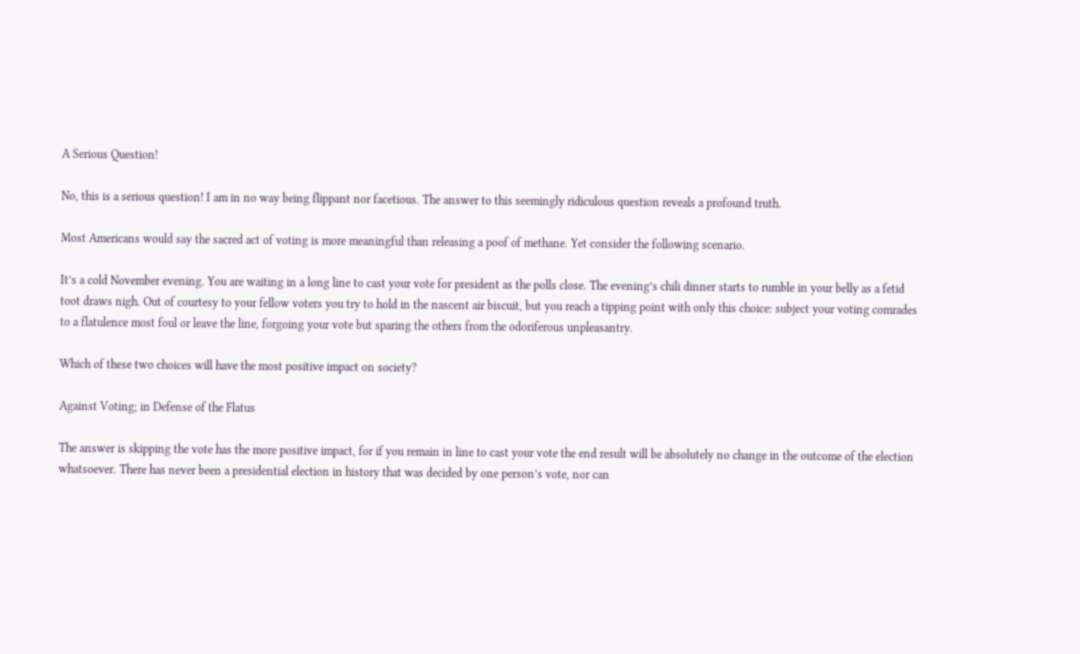A Serious Question!

No, this is a serious question! I am in no way being flippant nor facetious. The answer to this seemingly ridiculous question reveals a profound truth.

Most Americans would say the sacred act of voting is more meaningful than releasing a poof of methane. Yet consider the following scenario.

It’s a cold November evening. You are waiting in a long line to cast your vote for president as the polls close. The evening’s chili dinner starts to rumble in your belly as a fetid toot draws nigh. Out of courtesy to your fellow voters you try to hold in the nascent air biscuit, but you reach a tipping point with only this choice: subject your voting comrades to a flatulence most foul or leave the line, forgoing your vote but sparing the others from the odoriferous unpleasantry.

Which of these two choices will have the most positive impact on society?

Against Voting; in Defense of the Flatus

The answer is skipping the vote has the more positive impact, for if you remain in line to cast your vote the end result will be absolutely no change in the outcome of the election whatsoever. There has never been a presidential election in history that was decided by one person’s vote, nor can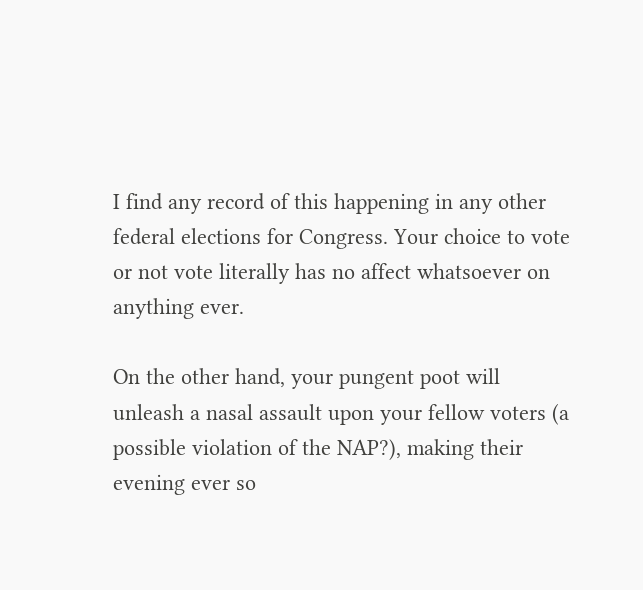I find any record of this happening in any other federal elections for Congress. Your choice to vote or not vote literally has no affect whatsoever on anything ever.

On the other hand, your pungent poot will unleash a nasal assault upon your fellow voters (a possible violation of the NAP?), making their evening ever so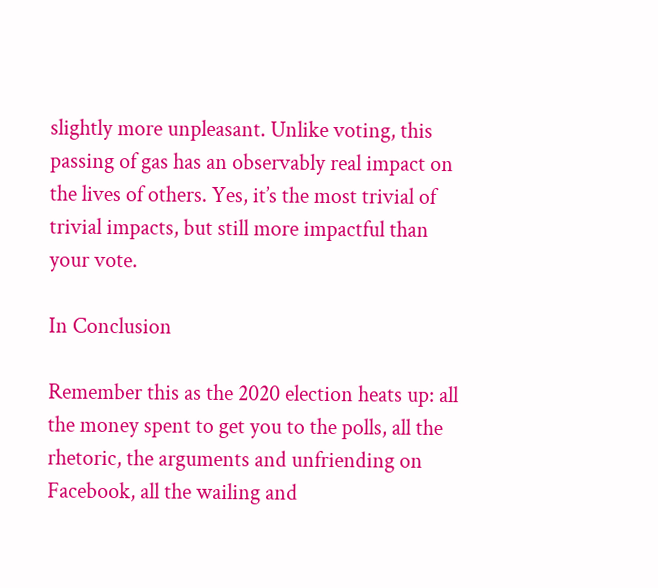slightly more unpleasant. Unlike voting, this passing of gas has an observably real impact on the lives of others. Yes, it’s the most trivial of trivial impacts, but still more impactful than your vote.

In Conclusion

Remember this as the 2020 election heats up: all the money spent to get you to the polls, all the rhetoric, the arguments and unfriending on Facebook, all the wailing and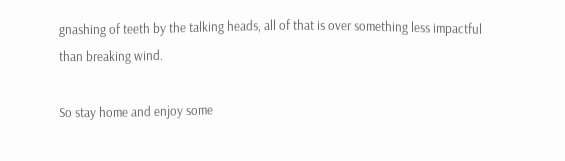gnashing of teeth by the talking heads, all of that is over something less impactful than breaking wind.

So stay home and enjoy some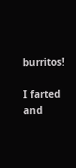burritos!

I farted and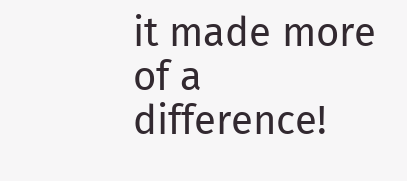it made more of a difference!